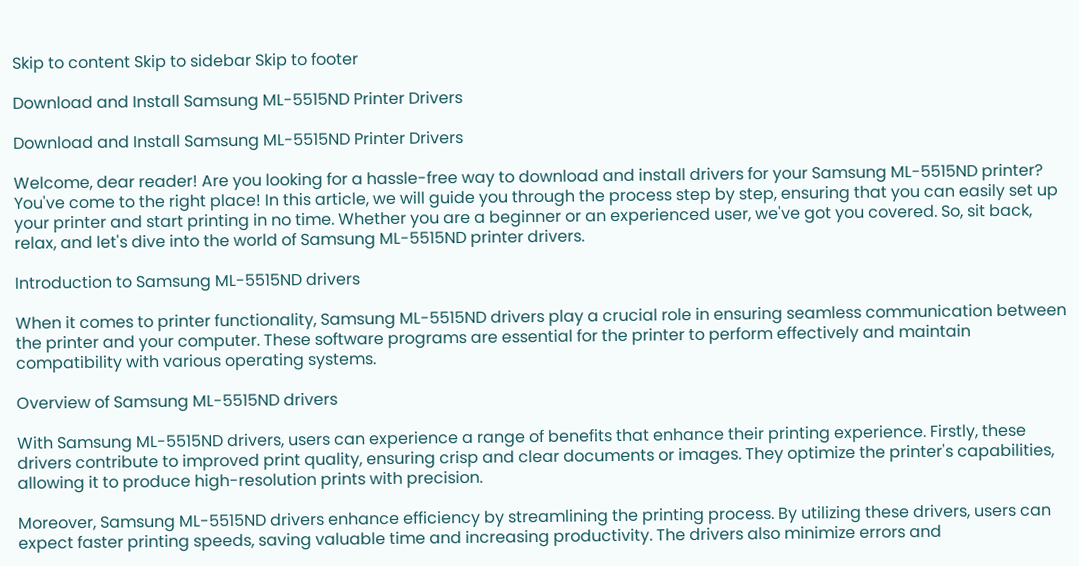Skip to content Skip to sidebar Skip to footer

Download and Install Samsung ML-5515ND Printer Drivers

Download and Install Samsung ML-5515ND Printer Drivers

Welcome, dear reader! Are you looking for a hassle-free way to download and install drivers for your Samsung ML-5515ND printer? You've come to the right place! In this article, we will guide you through the process step by step, ensuring that you can easily set up your printer and start printing in no time. Whether you are a beginner or an experienced user, we've got you covered. So, sit back, relax, and let's dive into the world of Samsung ML-5515ND printer drivers.

Introduction to Samsung ML-5515ND drivers

When it comes to printer functionality, Samsung ML-5515ND drivers play a crucial role in ensuring seamless communication between the printer and your computer. These software programs are essential for the printer to perform effectively and maintain compatibility with various operating systems.

Overview of Samsung ML-5515ND drivers

With Samsung ML-5515ND drivers, users can experience a range of benefits that enhance their printing experience. Firstly, these drivers contribute to improved print quality, ensuring crisp and clear documents or images. They optimize the printer's capabilities, allowing it to produce high-resolution prints with precision.

Moreover, Samsung ML-5515ND drivers enhance efficiency by streamlining the printing process. By utilizing these drivers, users can expect faster printing speeds, saving valuable time and increasing productivity. The drivers also minimize errors and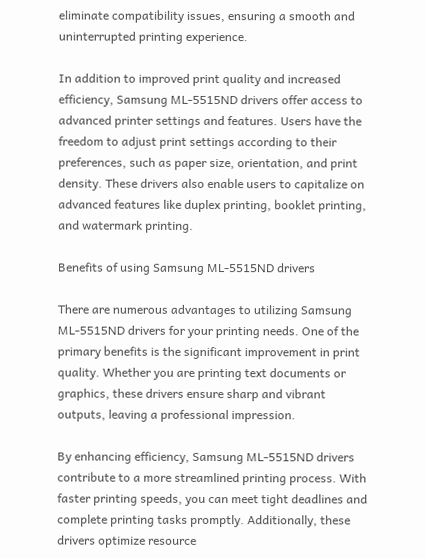eliminate compatibility issues, ensuring a smooth and uninterrupted printing experience.

In addition to improved print quality and increased efficiency, Samsung ML-5515ND drivers offer access to advanced printer settings and features. Users have the freedom to adjust print settings according to their preferences, such as paper size, orientation, and print density. These drivers also enable users to capitalize on advanced features like duplex printing, booklet printing, and watermark printing.

Benefits of using Samsung ML-5515ND drivers

There are numerous advantages to utilizing Samsung ML-5515ND drivers for your printing needs. One of the primary benefits is the significant improvement in print quality. Whether you are printing text documents or graphics, these drivers ensure sharp and vibrant outputs, leaving a professional impression.

By enhancing efficiency, Samsung ML-5515ND drivers contribute to a more streamlined printing process. With faster printing speeds, you can meet tight deadlines and complete printing tasks promptly. Additionally, these drivers optimize resource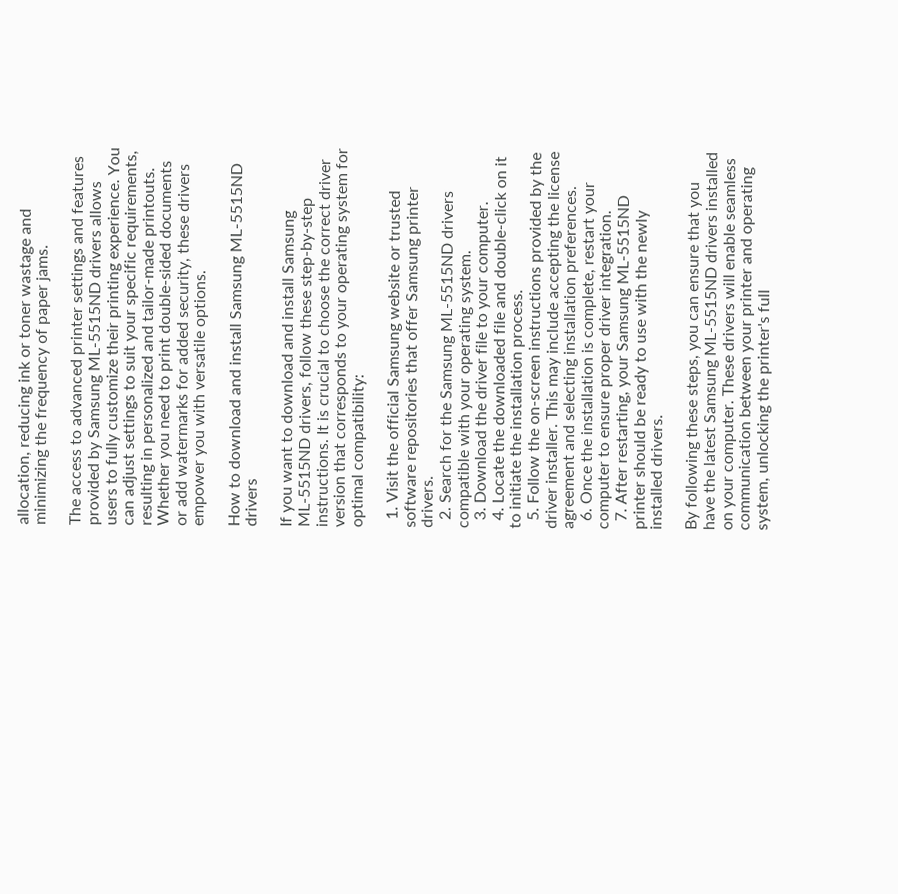allocation, reducing ink or toner wastage and minimizing the frequency of paper jams.

The access to advanced printer settings and features provided by Samsung ML-5515ND drivers allows users to fully customize their printing experience. You can adjust settings to suit your specific requirements, resulting in personalized and tailor-made printouts. Whether you need to print double-sided documents or add watermarks for added security, these drivers empower you with versatile options.

How to download and install Samsung ML-5515ND drivers

If you want to download and install Samsung ML-5515ND drivers, follow these step-by-step instructions. It is crucial to choose the correct driver version that corresponds to your operating system for optimal compatibility:

  1. Visit the official Samsung website or trusted software repositories that offer Samsung printer drivers.
  2. Search for the Samsung ML-5515ND drivers compatible with your operating system.
  3. Download the driver file to your computer.
  4. Locate the downloaded file and double-click on it to initiate the installation process.
  5. Follow the on-screen instructions provided by the driver installer. This may include accepting the license agreement and selecting installation preferences.
  6. Once the installation is complete, restart your computer to ensure proper driver integration.
  7. After restarting, your Samsung ML-5515ND printer should be ready to use with the newly installed drivers.

By following these steps, you can ensure that you have the latest Samsung ML-5515ND drivers installed on your computer. These drivers will enable seamless communication between your printer and operating system, unlocking the printer's full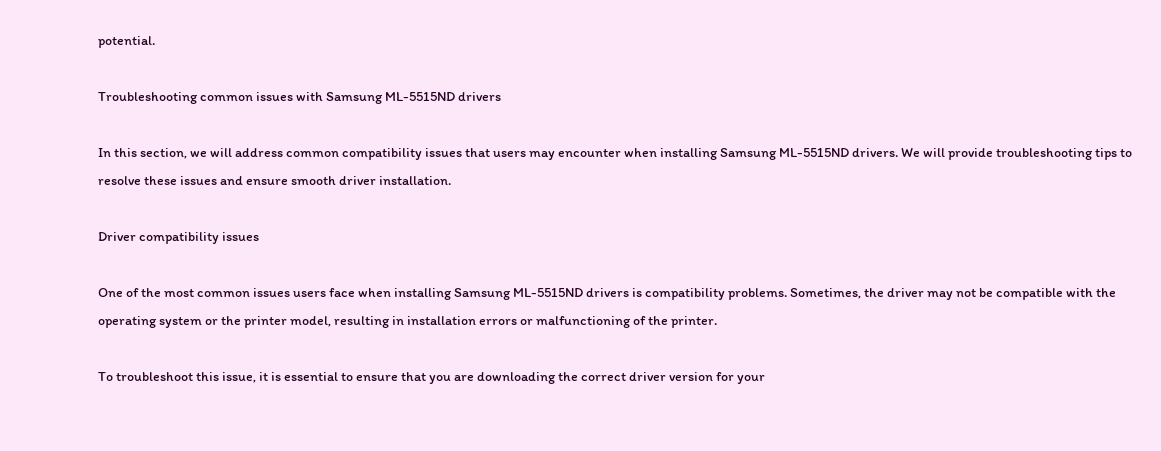potential.

Troubleshooting common issues with Samsung ML-5515ND drivers

In this section, we will address common compatibility issues that users may encounter when installing Samsung ML-5515ND drivers. We will provide troubleshooting tips to resolve these issues and ensure smooth driver installation.

Driver compatibility issues

One of the most common issues users face when installing Samsung ML-5515ND drivers is compatibility problems. Sometimes, the driver may not be compatible with the operating system or the printer model, resulting in installation errors or malfunctioning of the printer.

To troubleshoot this issue, it is essential to ensure that you are downloading the correct driver version for your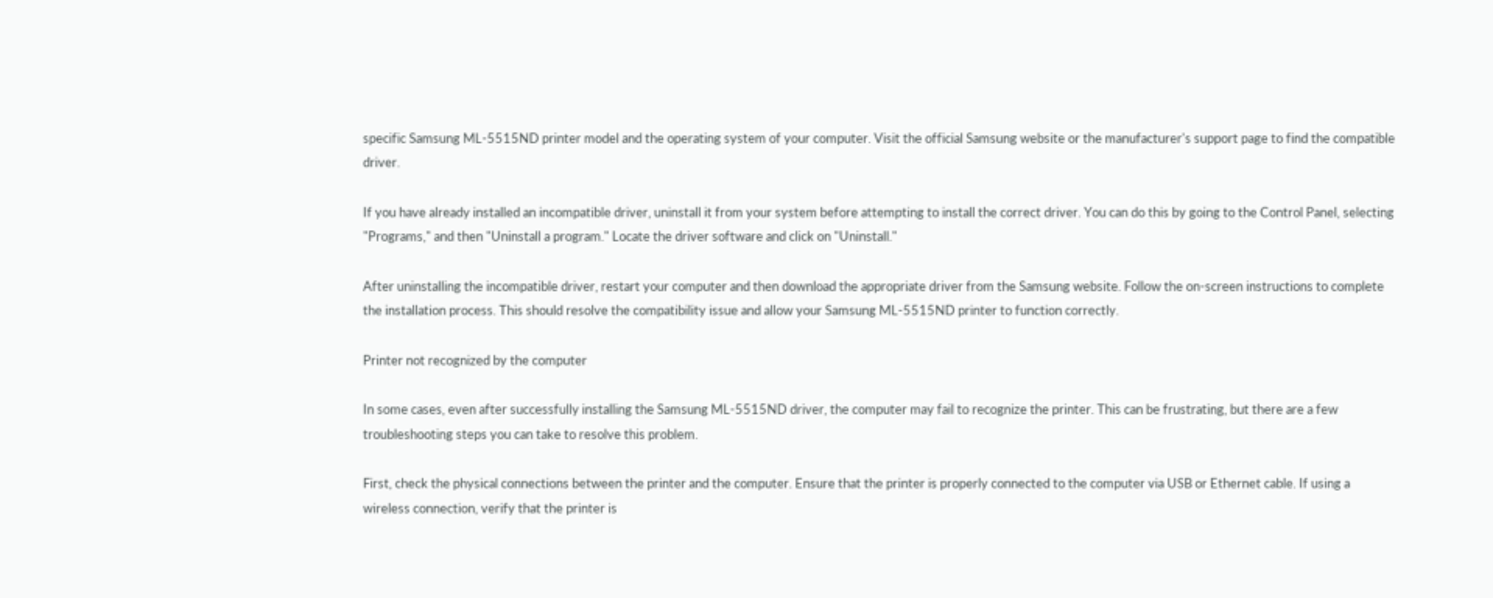specific Samsung ML-5515ND printer model and the operating system of your computer. Visit the official Samsung website or the manufacturer's support page to find the compatible driver.

If you have already installed an incompatible driver, uninstall it from your system before attempting to install the correct driver. You can do this by going to the Control Panel, selecting "Programs," and then "Uninstall a program." Locate the driver software and click on "Uninstall."

After uninstalling the incompatible driver, restart your computer and then download the appropriate driver from the Samsung website. Follow the on-screen instructions to complete the installation process. This should resolve the compatibility issue and allow your Samsung ML-5515ND printer to function correctly.

Printer not recognized by the computer

In some cases, even after successfully installing the Samsung ML-5515ND driver, the computer may fail to recognize the printer. This can be frustrating, but there are a few troubleshooting steps you can take to resolve this problem.

First, check the physical connections between the printer and the computer. Ensure that the printer is properly connected to the computer via USB or Ethernet cable. If using a wireless connection, verify that the printer is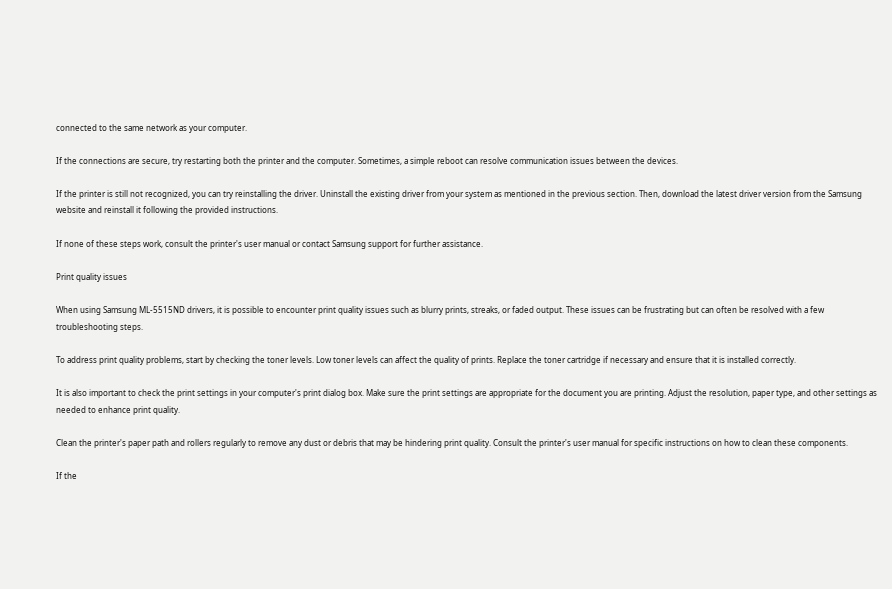connected to the same network as your computer.

If the connections are secure, try restarting both the printer and the computer. Sometimes, a simple reboot can resolve communication issues between the devices.

If the printer is still not recognized, you can try reinstalling the driver. Uninstall the existing driver from your system as mentioned in the previous section. Then, download the latest driver version from the Samsung website and reinstall it following the provided instructions.

If none of these steps work, consult the printer's user manual or contact Samsung support for further assistance.

Print quality issues

When using Samsung ML-5515ND drivers, it is possible to encounter print quality issues such as blurry prints, streaks, or faded output. These issues can be frustrating but can often be resolved with a few troubleshooting steps.

To address print quality problems, start by checking the toner levels. Low toner levels can affect the quality of prints. Replace the toner cartridge if necessary and ensure that it is installed correctly.

It is also important to check the print settings in your computer's print dialog box. Make sure the print settings are appropriate for the document you are printing. Adjust the resolution, paper type, and other settings as needed to enhance print quality.

Clean the printer's paper path and rollers regularly to remove any dust or debris that may be hindering print quality. Consult the printer's user manual for specific instructions on how to clean these components.

If the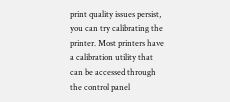print quality issues persist, you can try calibrating the printer. Most printers have a calibration utility that can be accessed through the control panel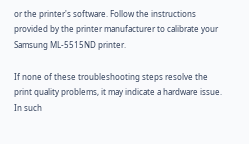or the printer's software. Follow the instructions provided by the printer manufacturer to calibrate your Samsung ML-5515ND printer.

If none of these troubleshooting steps resolve the print quality problems, it may indicate a hardware issue. In such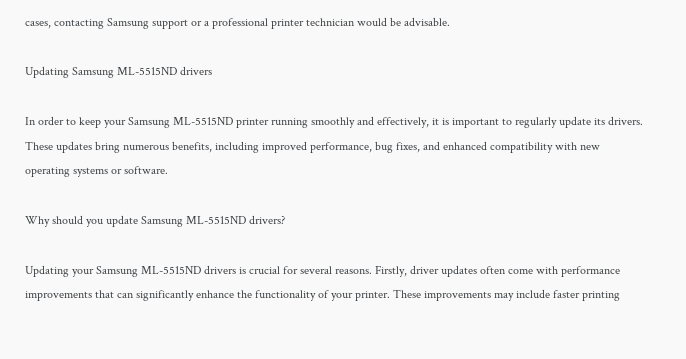cases, contacting Samsung support or a professional printer technician would be advisable.

Updating Samsung ML-5515ND drivers

In order to keep your Samsung ML-5515ND printer running smoothly and effectively, it is important to regularly update its drivers. These updates bring numerous benefits, including improved performance, bug fixes, and enhanced compatibility with new operating systems or software.

Why should you update Samsung ML-5515ND drivers?

Updating your Samsung ML-5515ND drivers is crucial for several reasons. Firstly, driver updates often come with performance improvements that can significantly enhance the functionality of your printer. These improvements may include faster printing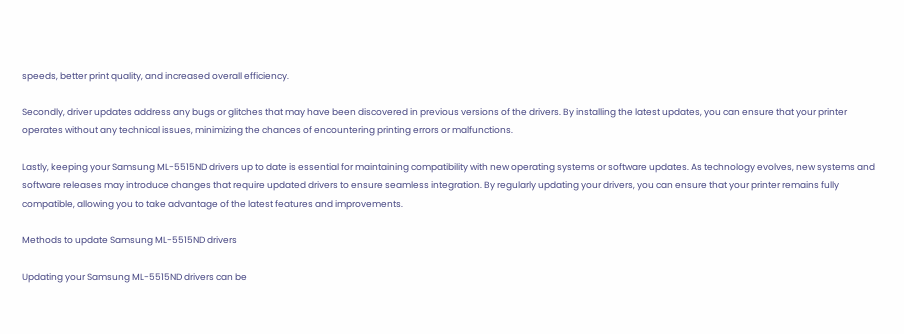speeds, better print quality, and increased overall efficiency.

Secondly, driver updates address any bugs or glitches that may have been discovered in previous versions of the drivers. By installing the latest updates, you can ensure that your printer operates without any technical issues, minimizing the chances of encountering printing errors or malfunctions.

Lastly, keeping your Samsung ML-5515ND drivers up to date is essential for maintaining compatibility with new operating systems or software updates. As technology evolves, new systems and software releases may introduce changes that require updated drivers to ensure seamless integration. By regularly updating your drivers, you can ensure that your printer remains fully compatible, allowing you to take advantage of the latest features and improvements.

Methods to update Samsung ML-5515ND drivers

Updating your Samsung ML-5515ND drivers can be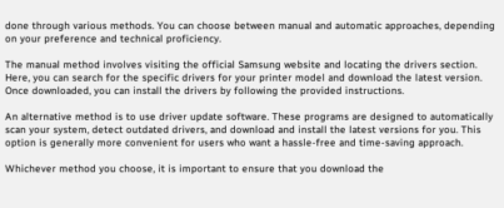done through various methods. You can choose between manual and automatic approaches, depending on your preference and technical proficiency.

The manual method involves visiting the official Samsung website and locating the drivers section. Here, you can search for the specific drivers for your printer model and download the latest version. Once downloaded, you can install the drivers by following the provided instructions.

An alternative method is to use driver update software. These programs are designed to automatically scan your system, detect outdated drivers, and download and install the latest versions for you. This option is generally more convenient for users who want a hassle-free and time-saving approach.

Whichever method you choose, it is important to ensure that you download the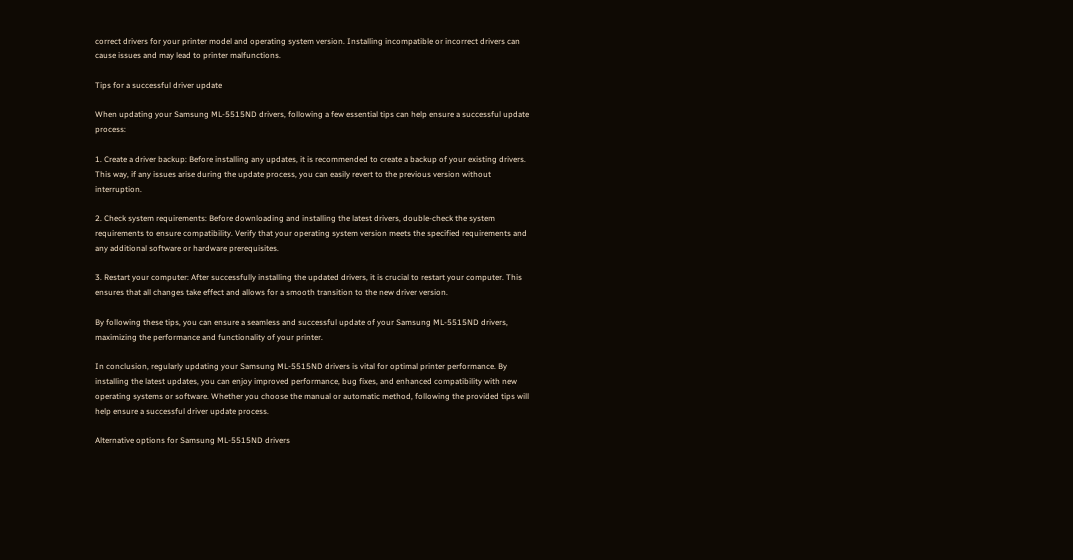correct drivers for your printer model and operating system version. Installing incompatible or incorrect drivers can cause issues and may lead to printer malfunctions.

Tips for a successful driver update

When updating your Samsung ML-5515ND drivers, following a few essential tips can help ensure a successful update process:

1. Create a driver backup: Before installing any updates, it is recommended to create a backup of your existing drivers. This way, if any issues arise during the update process, you can easily revert to the previous version without interruption.

2. Check system requirements: Before downloading and installing the latest drivers, double-check the system requirements to ensure compatibility. Verify that your operating system version meets the specified requirements and any additional software or hardware prerequisites.

3. Restart your computer: After successfully installing the updated drivers, it is crucial to restart your computer. This ensures that all changes take effect and allows for a smooth transition to the new driver version.

By following these tips, you can ensure a seamless and successful update of your Samsung ML-5515ND drivers, maximizing the performance and functionality of your printer.

In conclusion, regularly updating your Samsung ML-5515ND drivers is vital for optimal printer performance. By installing the latest updates, you can enjoy improved performance, bug fixes, and enhanced compatibility with new operating systems or software. Whether you choose the manual or automatic method, following the provided tips will help ensure a successful driver update process.

Alternative options for Samsung ML-5515ND drivers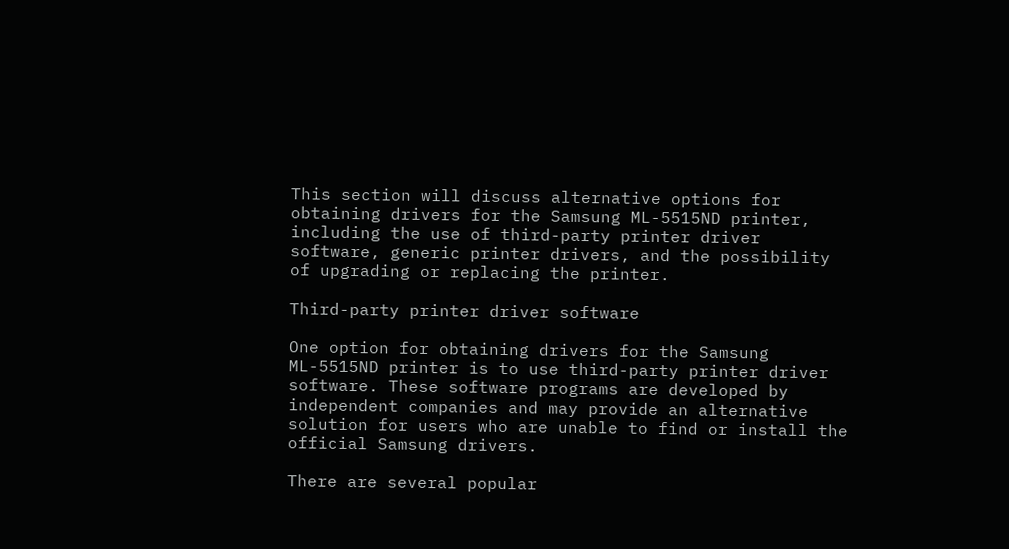This section will discuss alternative options for obtaining drivers for the Samsung ML-5515ND printer, including the use of third-party printer driver software, generic printer drivers, and the possibility of upgrading or replacing the printer.

Third-party printer driver software

One option for obtaining drivers for the Samsung ML-5515ND printer is to use third-party printer driver software. These software programs are developed by independent companies and may provide an alternative solution for users who are unable to find or install the official Samsung drivers.

There are several popular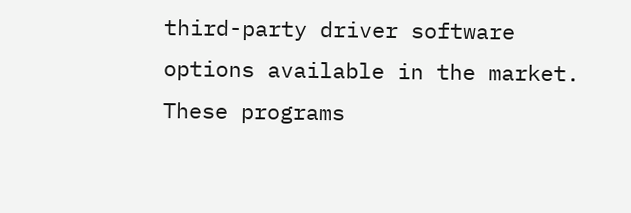third-party driver software options available in the market. These programs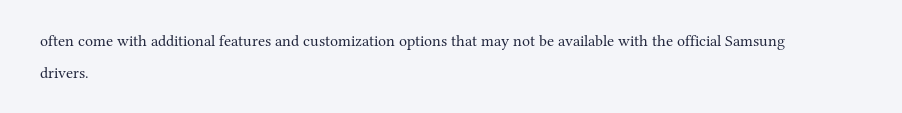often come with additional features and customization options that may not be available with the official Samsung drivers.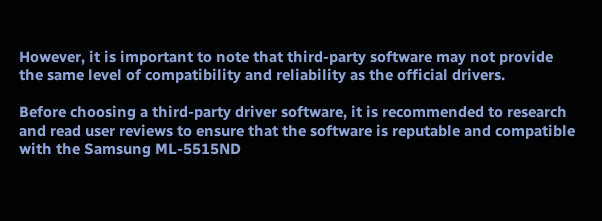However, it is important to note that third-party software may not provide the same level of compatibility and reliability as the official drivers.

Before choosing a third-party driver software, it is recommended to research and read user reviews to ensure that the software is reputable and compatible with the Samsung ML-5515ND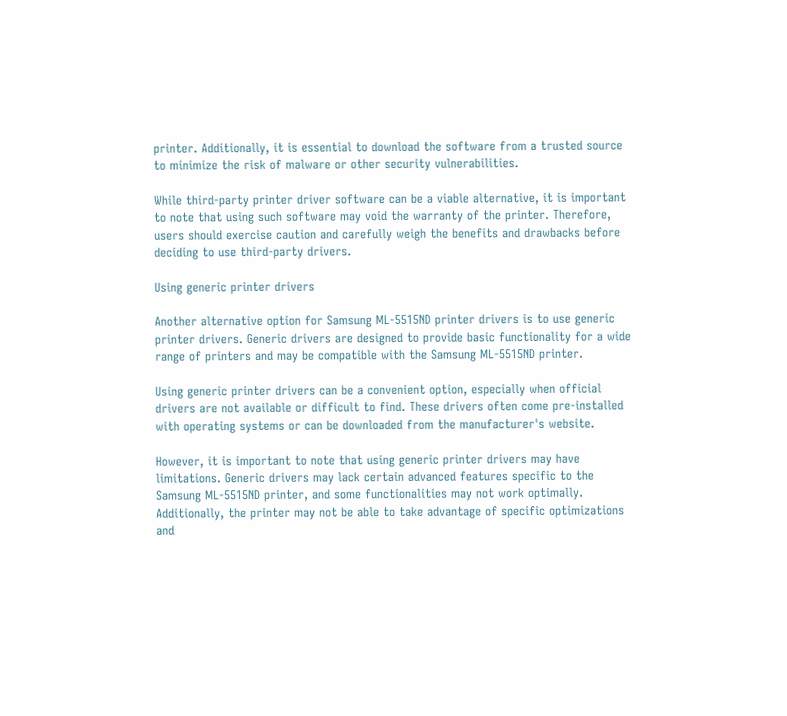printer. Additionally, it is essential to download the software from a trusted source to minimize the risk of malware or other security vulnerabilities.

While third-party printer driver software can be a viable alternative, it is important to note that using such software may void the warranty of the printer. Therefore, users should exercise caution and carefully weigh the benefits and drawbacks before deciding to use third-party drivers.

Using generic printer drivers

Another alternative option for Samsung ML-5515ND printer drivers is to use generic printer drivers. Generic drivers are designed to provide basic functionality for a wide range of printers and may be compatible with the Samsung ML-5515ND printer.

Using generic printer drivers can be a convenient option, especially when official drivers are not available or difficult to find. These drivers often come pre-installed with operating systems or can be downloaded from the manufacturer's website.

However, it is important to note that using generic printer drivers may have limitations. Generic drivers may lack certain advanced features specific to the Samsung ML-5515ND printer, and some functionalities may not work optimally. Additionally, the printer may not be able to take advantage of specific optimizations and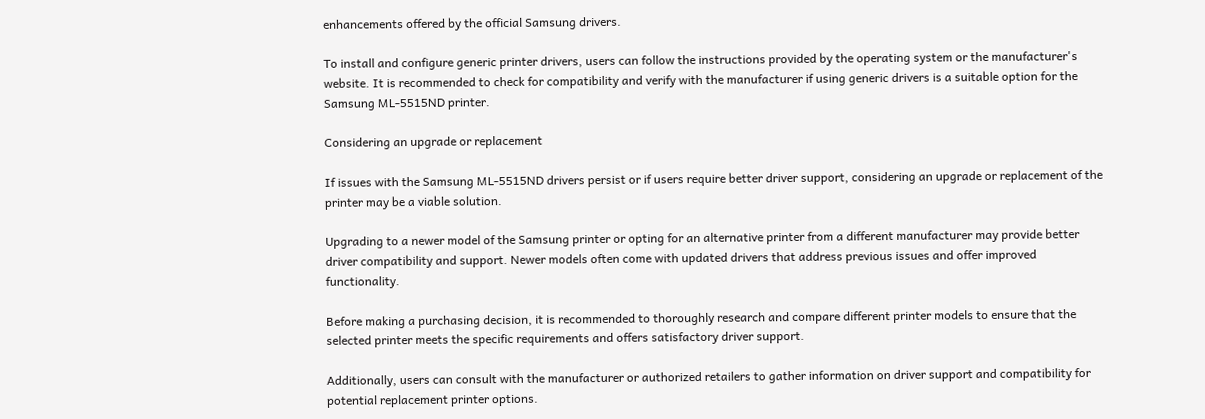enhancements offered by the official Samsung drivers.

To install and configure generic printer drivers, users can follow the instructions provided by the operating system or the manufacturer's website. It is recommended to check for compatibility and verify with the manufacturer if using generic drivers is a suitable option for the Samsung ML-5515ND printer.

Considering an upgrade or replacement

If issues with the Samsung ML-5515ND drivers persist or if users require better driver support, considering an upgrade or replacement of the printer may be a viable solution.

Upgrading to a newer model of the Samsung printer or opting for an alternative printer from a different manufacturer may provide better driver compatibility and support. Newer models often come with updated drivers that address previous issues and offer improved functionality.

Before making a purchasing decision, it is recommended to thoroughly research and compare different printer models to ensure that the selected printer meets the specific requirements and offers satisfactory driver support.

Additionally, users can consult with the manufacturer or authorized retailers to gather information on driver support and compatibility for potential replacement printer options.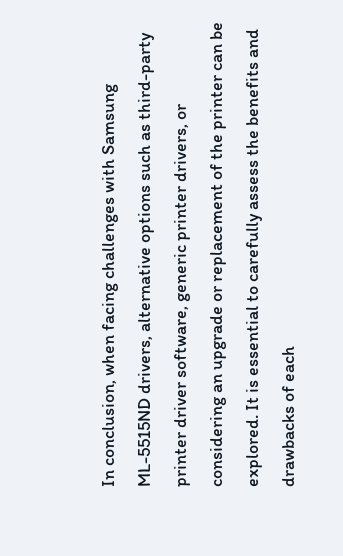In conclusion, when facing challenges with Samsung ML-5515ND drivers, alternative options such as third-party printer driver software, generic printer drivers, or considering an upgrade or replacement of the printer can be explored. It is essential to carefully assess the benefits and drawbacks of each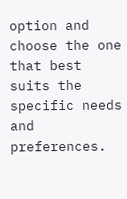option and choose the one that best suits the specific needs and preferences.